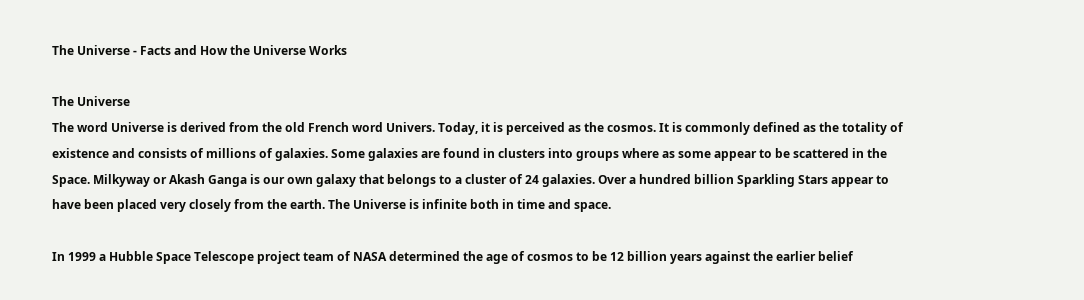The Universe - Facts and How the Universe Works

The Universe
The word Universe is derived from the old French word Univers. Today, it is perceived as the cosmos. It is commonly defined as the totality of existence and consists of millions of galaxies. Some galaxies are found in clusters into groups where as some appear to be scattered in the Space. Milkyway or Akash Ganga is our own galaxy that belongs to a cluster of 24 galaxies. Over a hundred billion Sparkling Stars appear to have been placed very closely from the earth. The Universe is infinite both in time and space.

In 1999 a Hubble Space Telescope project team of NASA determined the age of cosmos to be 12 billion years against the earlier belief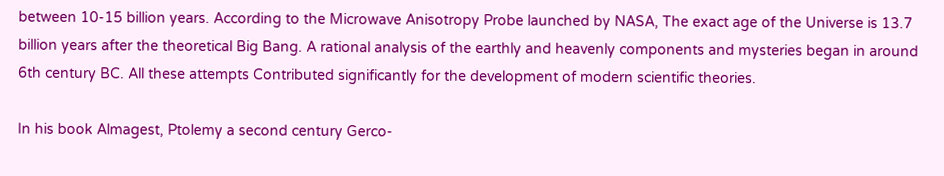between 10-15 billion years. According to the Microwave Anisotropy Probe launched by NASA, The exact age of the Universe is 13.7 billion years after the theoretical Big Bang. A rational analysis of the earthly and heavenly components and mysteries began in around 6th century BC. All these attempts Contributed significantly for the development of modern scientific theories.

In his book Almagest, Ptolemy a second century Gerco-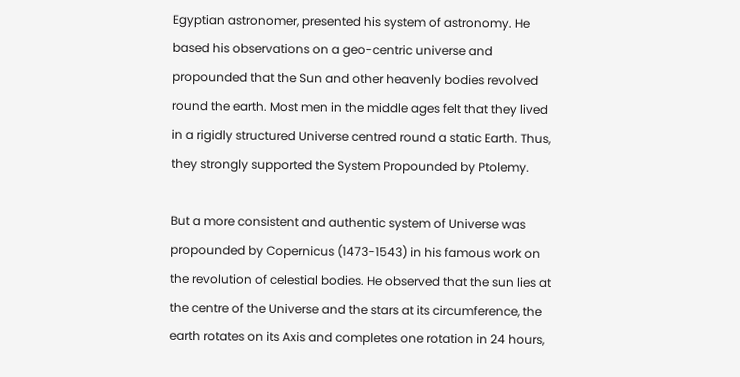Egyptian astronomer, presented his system of astronomy. He based his observations on a geo-centric universe and propounded that the Sun and other heavenly bodies revolved round the earth. Most men in the middle ages felt that they lived in a rigidly structured Universe centred round a static Earth. Thus, they strongly supported the System Propounded by Ptolemy.

But a more consistent and authentic system of Universe was propounded by Copernicus (1473-1543) in his famous work on the revolution of celestial bodies. He observed that the sun lies at the centre of the Universe and the stars at its circumference, the earth rotates on its Axis and completes one rotation in 24 hours,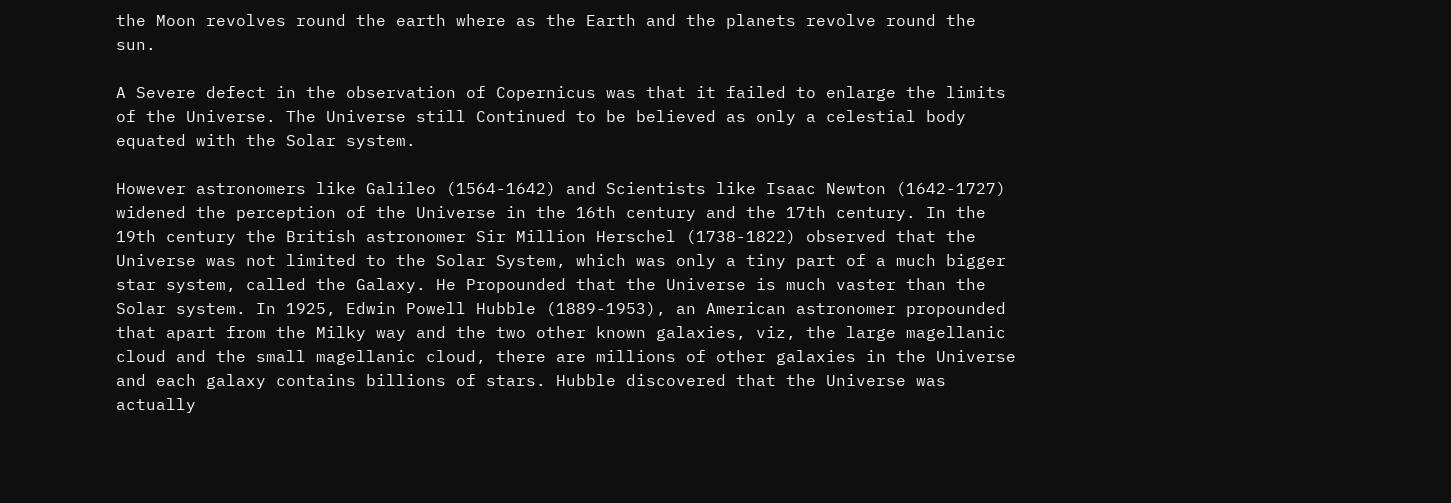the Moon revolves round the earth where as the Earth and the planets revolve round the sun.

A Severe defect in the observation of Copernicus was that it failed to enlarge the limits of the Universe. The Universe still Continued to be believed as only a celestial body equated with the Solar system.

However astronomers like Galileo (1564-1642) and Scientists like Isaac Newton (1642-1727) widened the perception of the Universe in the 16th century and the 17th century. In the 19th century the British astronomer Sir Million Herschel (1738-1822) observed that the Universe was not limited to the Solar System, which was only a tiny part of a much bigger star system, called the Galaxy. He Propounded that the Universe is much vaster than the Solar system. In 1925, Edwin Powell Hubble (1889-1953), an American astronomer propounded that apart from the Milky way and the two other known galaxies, viz, the large magellanic cloud and the small magellanic cloud, there are millions of other galaxies in the Universe and each galaxy contains billions of stars. Hubble discovered that the Universe was actually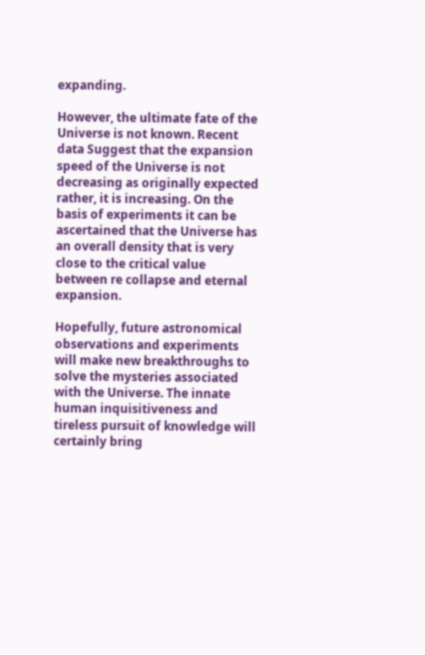expanding.

However, the ultimate fate of the Universe is not known. Recent data Suggest that the expansion speed of the Universe is not decreasing as originally expected rather, it is increasing. On the basis of experiments it can be ascertained that the Universe has an overall density that is very close to the critical value between re collapse and eternal expansion.

Hopefully, future astronomical observations and experiments will make new breakthroughs to solve the mysteries associated with the Universe. The innate human inquisitiveness and tireless pursuit of knowledge will certainly bring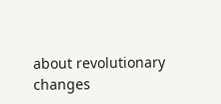about revolutionary changes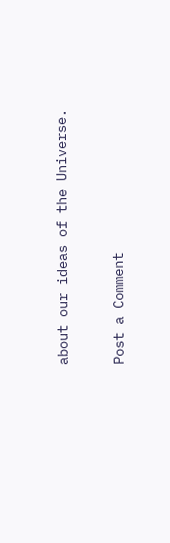about our ideas of the Universe.

Post a Comment